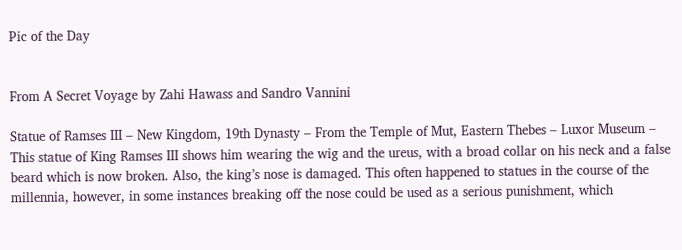Pic of the Day


From A Secret Voyage by Zahi Hawass and Sandro Vannini

Statue of Ramses III – New Kingdom, 19th Dynasty – From the Temple of Mut, Eastern Thebes – Luxor Museum – This statue of King Ramses III shows him wearing the wig and the ureus, with a broad collar on his neck and a false beard which is now broken. Also, the king’s nose is damaged. This often happened to statues in the course of the millennia, however, in some instances breaking off the nose could be used as a serious punishment, which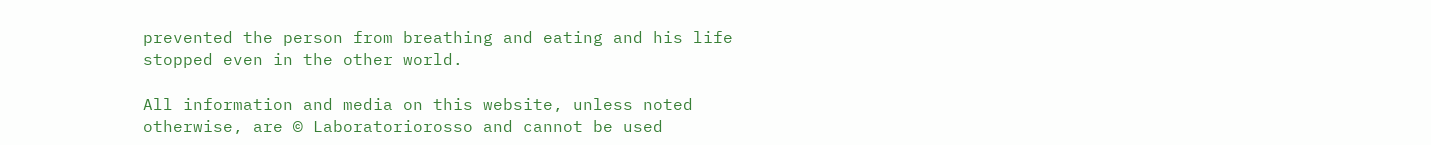prevented the person from breathing and eating and his life stopped even in the other world.

All information and media on this website, unless noted otherwise, are © Laboratoriorosso and cannot be used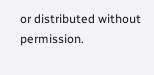or distributed without permission.